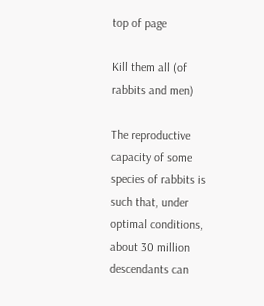top of page

Kill them all (of rabbits and men)

The reproductive capacity of some species of rabbits is such that, under optimal conditions, about 30 million descendants can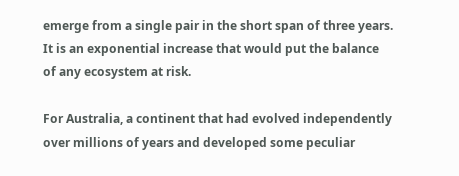emerge from a single pair in the short span of three years. It is an exponential increase that would put the balance of any ecosystem at risk.

For Australia, a continent that had evolved independently over millions of years and developed some peculiar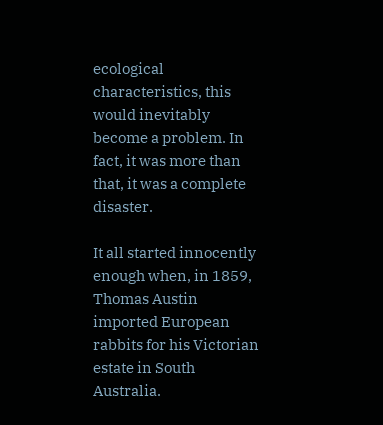ecological characteristics, this would inevitably become a problem. In fact, it was more than that, it was a complete disaster.

It all started innocently enough when, in 1859, Thomas Austin imported European rabbits for his Victorian estate in South Australia.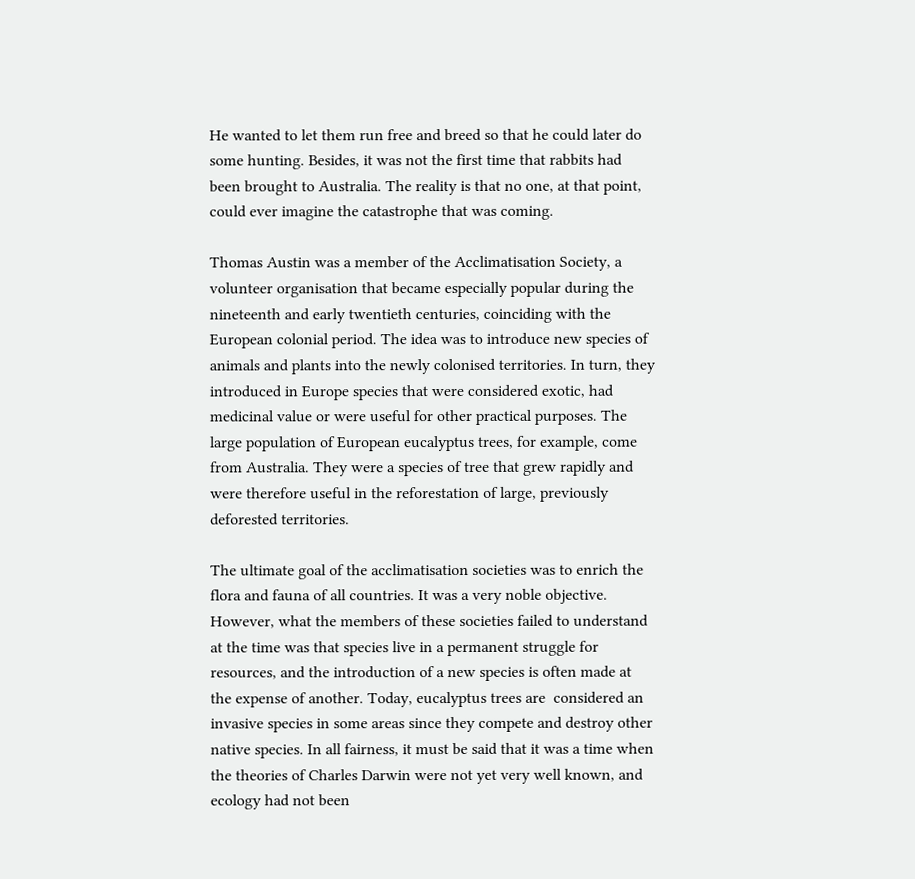He wanted to let them run free and breed so that he could later do some hunting. Besides, it was not the first time that rabbits had been brought to Australia. The reality is that no one, at that point, could ever imagine the catastrophe that was coming.

Thomas Austin was a member of the Acclimatisation Society, a volunteer organisation that became especially popular during the nineteenth and early twentieth centuries, coinciding with the European colonial period. The idea was to introduce new species of animals and plants into the newly colonised territories. In turn, they introduced in Europe species that were considered exotic, had medicinal value or were useful for other practical purposes. The large population of European eucalyptus trees, for example, come from Australia. They were a species of tree that grew rapidly and were therefore useful in the reforestation of large, previously deforested territories.

The ultimate goal of the acclimatisation societies was to enrich the flora and fauna of all countries. It was a very noble objective. However, what the members of these societies failed to understand at the time was that species live in a permanent struggle for resources, and the introduction of a new species is often made at the expense of another. Today, eucalyptus trees are  considered an invasive species in some areas since they compete and destroy other native species. In all fairness, it must be said that it was a time when the theories of Charles Darwin were not yet very well known, and ecology had not been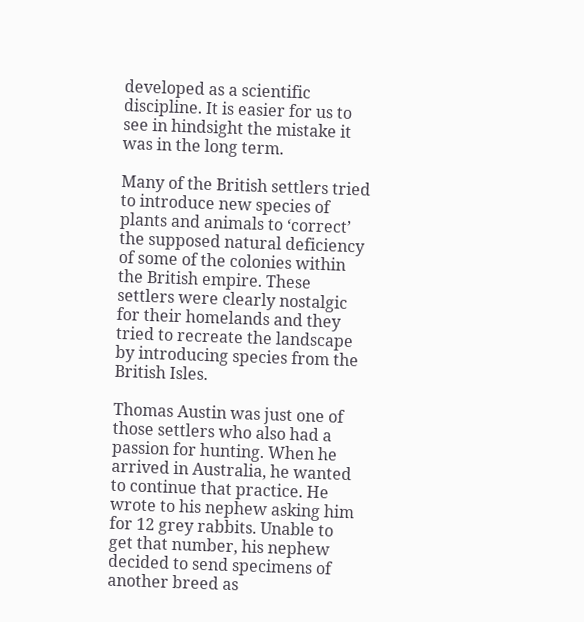developed as a scientific discipline. It is easier for us to see in hindsight the mistake it was in the long term.

Many of the British settlers tried to introduce new species of plants and animals to ‘correct’ the supposed natural deficiency of some of the colonies within the British empire. These settlers were clearly nostalgic for their homelands and they tried to recreate the landscape by introducing species from the British Isles.

Thomas Austin was just one of those settlers who also had a passion for hunting. When he arrived in Australia, he wanted to continue that practice. He wrote to his nephew asking him for 12 grey rabbits. Unable to get that number, his nephew decided to send specimens of another breed as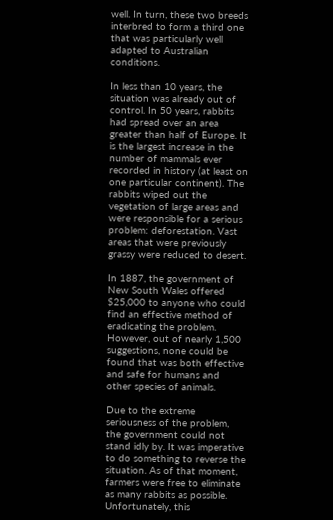well. In turn, these two breeds interbred to form a third one that was particularly well adapted to Australian conditions.

In less than 10 years, the situation was already out of  control. In 50 years, rabbits had spread over an area greater than half of Europe. It is the largest increase in the number of mammals ever recorded in history (at least on one particular continent). The rabbits wiped out the vegetation of large areas and were responsible for a serious problem: deforestation. Vast areas that were previously grassy were reduced to desert.

In 1887, the government of New South Wales offered $25,000 to anyone who could find an effective method of eradicating the problem. However, out of nearly 1,500 suggestions, none could be found that was both effective and safe for humans and other species of animals.

Due to the extreme seriousness of the problem, the government could not stand idly by. It was imperative to do something to reverse the situation. As of that moment, farmers were free to eliminate as many rabbits as possible. Unfortunately, this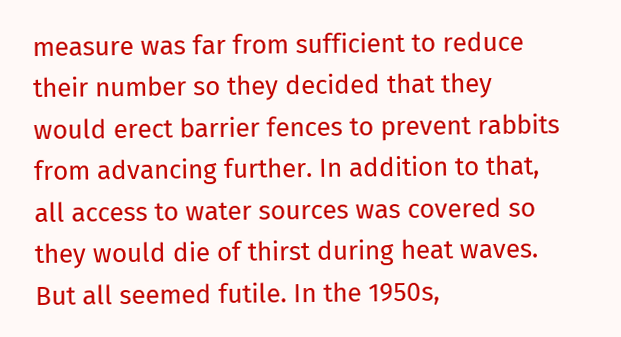measure was far from sufficient to reduce their number so they decided that they would erect barrier fences to prevent rabbits from advancing further. In addition to that, all access to water sources was covered so they would die of thirst during heat waves. But all seemed futile. In the 1950s,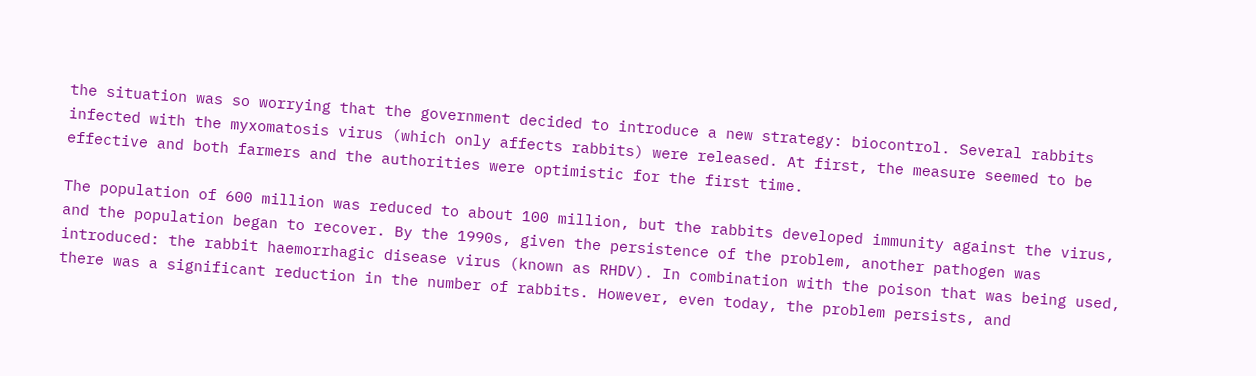the situation was so worrying that the government decided to introduce a new strategy: biocontrol. Several rabbits infected with the myxomatosis virus (which only affects rabbits) were released. At first, the measure seemed to be effective and both farmers and the authorities were optimistic for the first time.

The population of 600 million was reduced to about 100 million, but the rabbits developed immunity against the virus, and the population began to recover. By the 1990s, given the persistence of the problem, another pathogen was introduced: the rabbit haemorrhagic disease virus (known as RHDV). In combination with the poison that was being used, there was a significant reduction in the number of rabbits. However, even today, the problem persists, and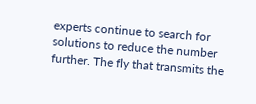experts continue to search for solutions to reduce the number further. The fly that transmits the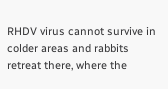RHDV virus cannot survive in colder areas and rabbits retreat there, where the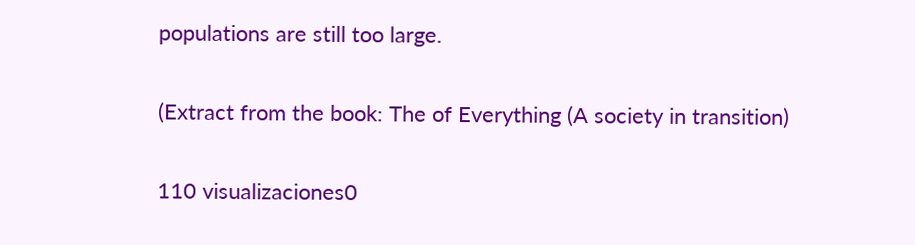populations are still too large.

(Extract from the book: The of Everything (A society in transition)

110 visualizaciones0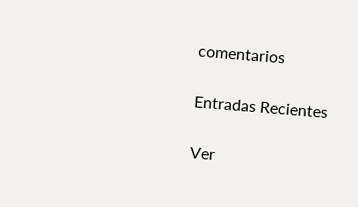comentarios

Entradas Recientes

Ver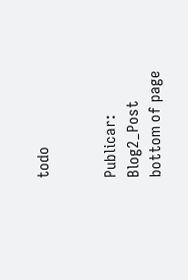todo


Publicar: Blog2_Post
bottom of page